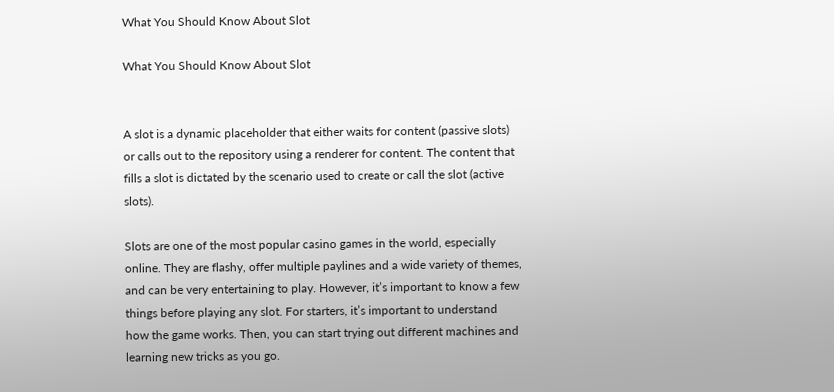What You Should Know About Slot

What You Should Know About Slot


A slot is a dynamic placeholder that either waits for content (passive slots) or calls out to the repository using a renderer for content. The content that fills a slot is dictated by the scenario used to create or call the slot (active slots).

Slots are one of the most popular casino games in the world, especially online. They are flashy, offer multiple paylines and a wide variety of themes, and can be very entertaining to play. However, it’s important to know a few things before playing any slot. For starters, it’s important to understand how the game works. Then, you can start trying out different machines and learning new tricks as you go.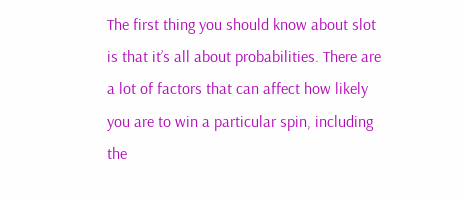The first thing you should know about slot is that it’s all about probabilities. There are a lot of factors that can affect how likely you are to win a particular spin, including the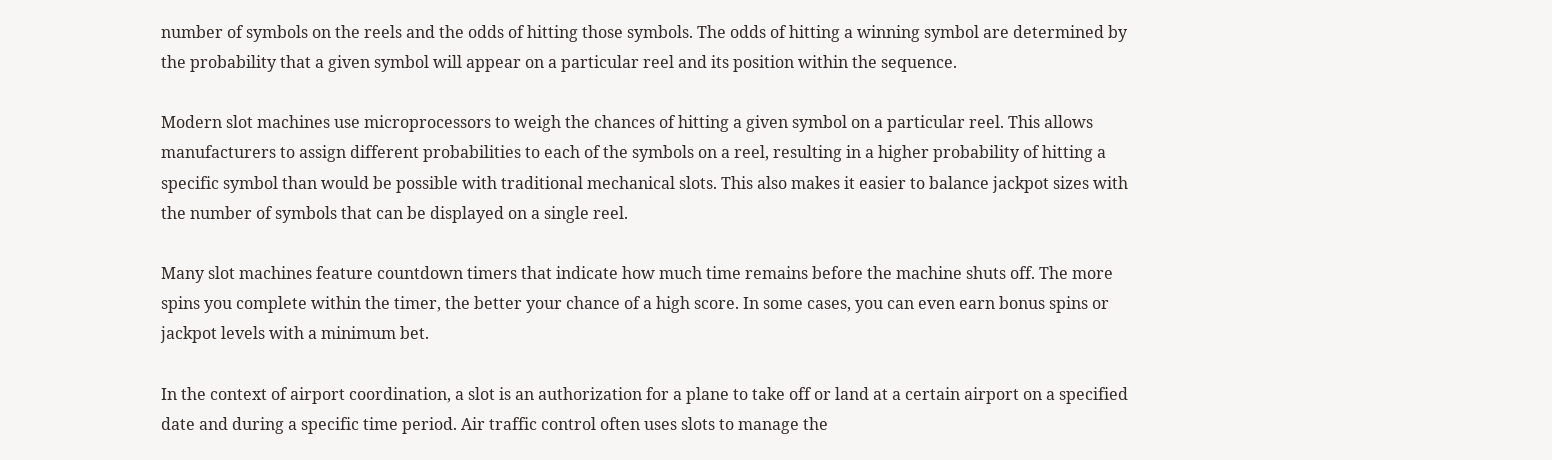number of symbols on the reels and the odds of hitting those symbols. The odds of hitting a winning symbol are determined by the probability that a given symbol will appear on a particular reel and its position within the sequence.

Modern slot machines use microprocessors to weigh the chances of hitting a given symbol on a particular reel. This allows manufacturers to assign different probabilities to each of the symbols on a reel, resulting in a higher probability of hitting a specific symbol than would be possible with traditional mechanical slots. This also makes it easier to balance jackpot sizes with the number of symbols that can be displayed on a single reel.

Many slot machines feature countdown timers that indicate how much time remains before the machine shuts off. The more spins you complete within the timer, the better your chance of a high score. In some cases, you can even earn bonus spins or jackpot levels with a minimum bet.

In the context of airport coordination, a slot is an authorization for a plane to take off or land at a certain airport on a specified date and during a specific time period. Air traffic control often uses slots to manage the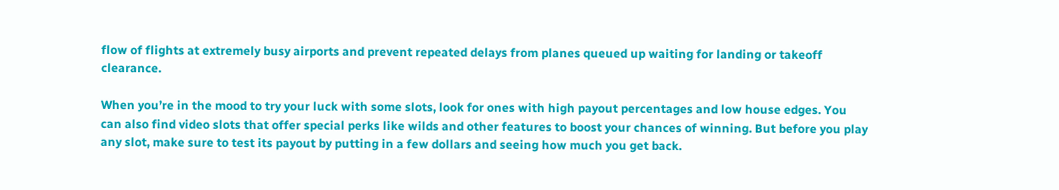flow of flights at extremely busy airports and prevent repeated delays from planes queued up waiting for landing or takeoff clearance.

When you’re in the mood to try your luck with some slots, look for ones with high payout percentages and low house edges. You can also find video slots that offer special perks like wilds and other features to boost your chances of winning. But before you play any slot, make sure to test its payout by putting in a few dollars and seeing how much you get back.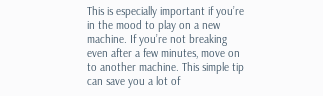This is especially important if you’re in the mood to play on a new machine. If you’re not breaking even after a few minutes, move on to another machine. This simple tip can save you a lot of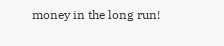money in the long run!